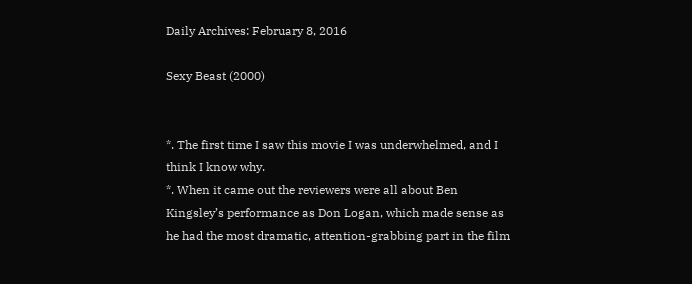Daily Archives: February 8, 2016

Sexy Beast (2000)


*. The first time I saw this movie I was underwhelmed, and I think I know why.
*. When it came out the reviewers were all about Ben Kingsley’s performance as Don Logan, which made sense as he had the most dramatic, attention-grabbing part in the film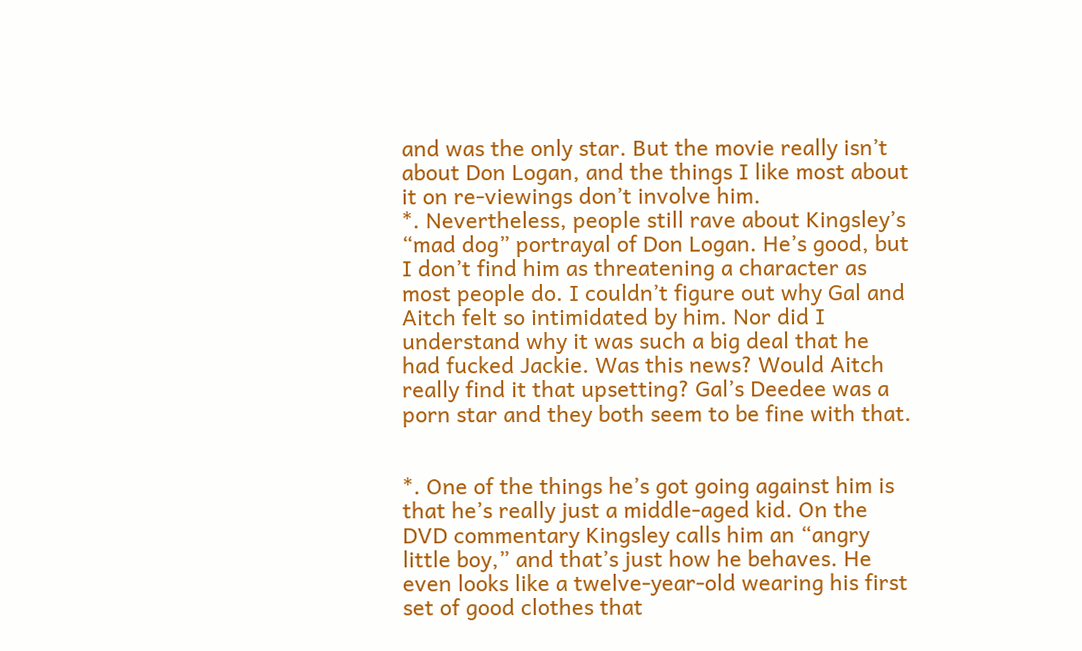and was the only star. But the movie really isn’t about Don Logan, and the things I like most about it on re-viewings don’t involve him.
*. Nevertheless, people still rave about Kingsley’s “mad dog” portrayal of Don Logan. He’s good, but I don’t find him as threatening a character as most people do. I couldn’t figure out why Gal and Aitch felt so intimidated by him. Nor did I understand why it was such a big deal that he had fucked Jackie. Was this news? Would Aitch really find it that upsetting? Gal’s Deedee was a porn star and they both seem to be fine with that.


*. One of the things he’s got going against him is that he’s really just a middle-aged kid. On the DVD commentary Kingsley calls him an “angry little boy,” and that’s just how he behaves. He even looks like a twelve-year-old wearing his first set of good clothes that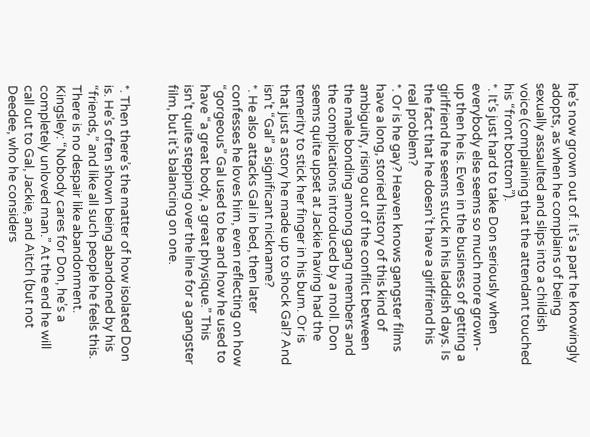he’s now grown out of. It’s a part he knowingly adopts, as when he complains of being sexually assaulted and slips into a childish voice (complaining that the attendant touched his “front bottom”).
*. It’s just hard to take Don seriously when everybody else seems so much more grown-up then he is. Even in the business of getting a girlfriend he seems stuck in his laddish days. Is the fact that he doesn’t have a girlfriend his real problem?
*. Or is he gay? Heaven knows gangster films have a long, storied history of this kind of ambiguity, rising out of the conflict between the male bonding among gang members and the complications introduced by a moll. Don seems quite upset at Jackie having had the temerity to stick her finger in his bum. Or is that just a story he made up to shock Gal? And isn’t “Gal” a significant nickname?
*. He also attacks Gal in bed, then later confesses he loves him, even reflecting on how “gorgeous” Gal used to be and how he used to have “a great body, a great physique.” This isn’t quite stepping over the line for a gangster film, but it’s balancing on one.


*. Then there’s the matter of how isolated Don is. He’s often shown being abandoned by his “friends,” and like all such people he feels this. There is no despair like abandonment. Kingsley: “Nobody cares for Don, he’s a completely unloved man.” At the end he will call out to Gal, Jackie, and Aitch (but not Deedee, who he considers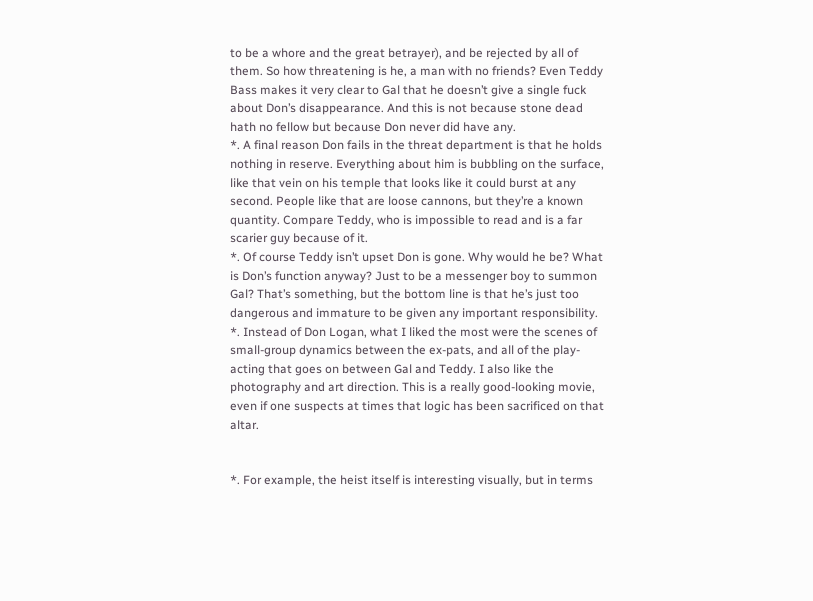to be a whore and the great betrayer), and be rejected by all of them. So how threatening is he, a man with no friends? Even Teddy Bass makes it very clear to Gal that he doesn’t give a single fuck about Don’s disappearance. And this is not because stone dead hath no fellow but because Don never did have any.
*. A final reason Don fails in the threat department is that he holds nothing in reserve. Everything about him is bubbling on the surface, like that vein on his temple that looks like it could burst at any second. People like that are loose cannons, but they’re a known quantity. Compare Teddy, who is impossible to read and is a far scarier guy because of it.
*. Of course Teddy isn’t upset Don is gone. Why would he be? What is Don’s function anyway? Just to be a messenger boy to summon Gal? That’s something, but the bottom line is that he’s just too dangerous and immature to be given any important responsibility.
*. Instead of Don Logan, what I liked the most were the scenes of small-group dynamics between the ex-pats, and all of the play-acting that goes on between Gal and Teddy. I also like the photography and art direction. This is a really good-looking movie, even if one suspects at times that logic has been sacrificed on that altar.


*. For example, the heist itself is interesting visually, but in terms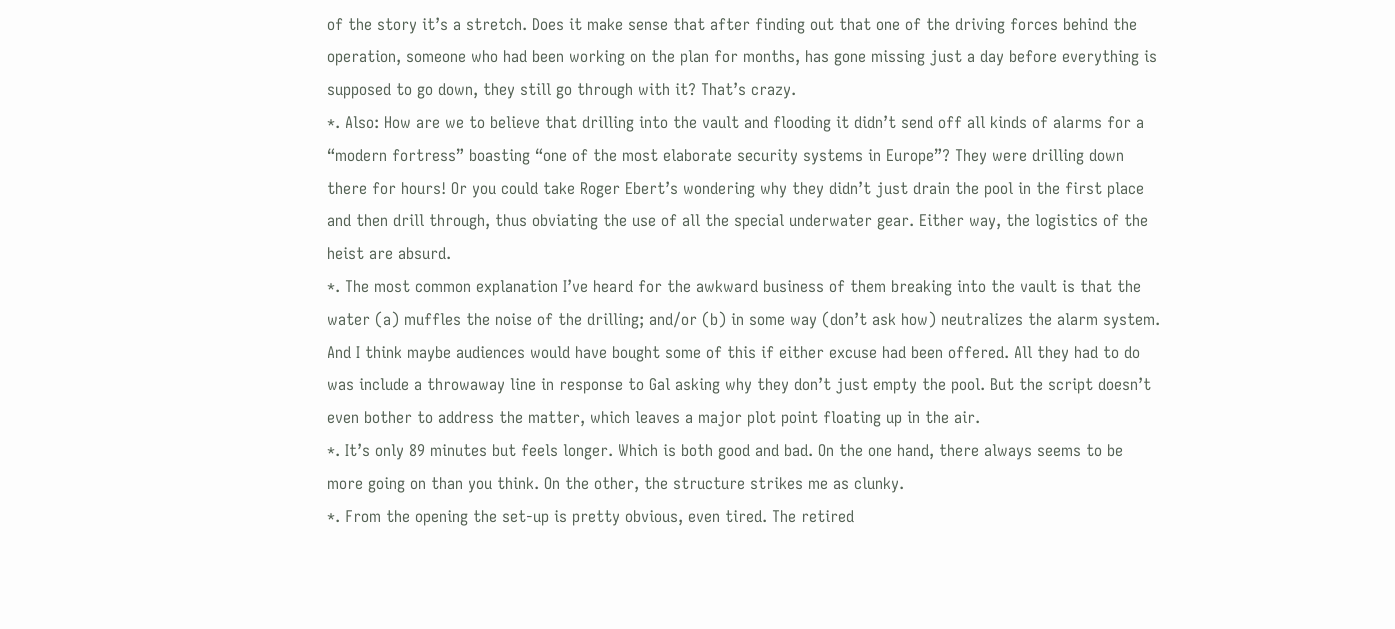of the story it’s a stretch. Does it make sense that after finding out that one of the driving forces behind the operation, someone who had been working on the plan for months, has gone missing just a day before everything is supposed to go down, they still go through with it? That’s crazy.
*. Also: How are we to believe that drilling into the vault and flooding it didn’t send off all kinds of alarms for a “modern fortress” boasting “one of the most elaborate security systems in Europe”? They were drilling down there for hours! Or you could take Roger Ebert’s wondering why they didn’t just drain the pool in the first place and then drill through, thus obviating the use of all the special underwater gear. Either way, the logistics of the heist are absurd.
*. The most common explanation I’ve heard for the awkward business of them breaking into the vault is that the water (a) muffles the noise of the drilling; and/or (b) in some way (don’t ask how) neutralizes the alarm system. And I think maybe audiences would have bought some of this if either excuse had been offered. All they had to do was include a throwaway line in response to Gal asking why they don’t just empty the pool. But the script doesn’t even bother to address the matter, which leaves a major plot point floating up in the air.
*. It’s only 89 minutes but feels longer. Which is both good and bad. On the one hand, there always seems to be more going on than you think. On the other, the structure strikes me as clunky.
*. From the opening the set-up is pretty obvious, even tired. The retired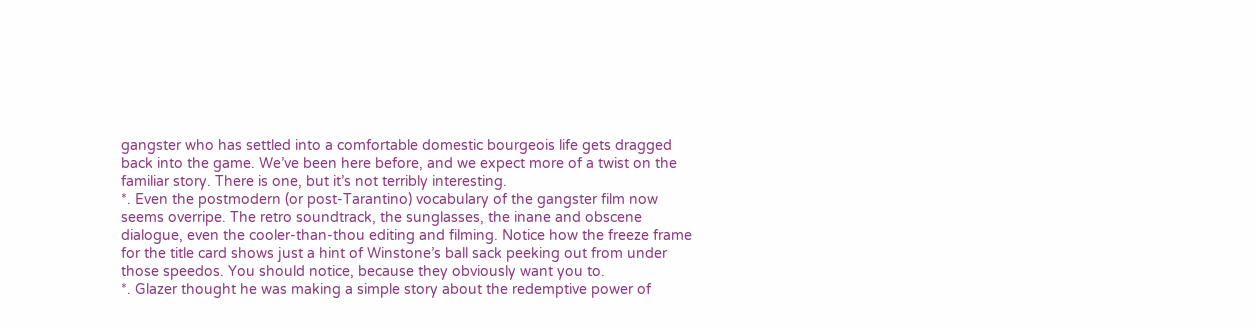gangster who has settled into a comfortable domestic bourgeois life gets dragged back into the game. We’ve been here before, and we expect more of a twist on the familiar story. There is one, but it’s not terribly interesting.
*. Even the postmodern (or post-Tarantino) vocabulary of the gangster film now seems overripe. The retro soundtrack, the sunglasses, the inane and obscene dialogue, even the cooler-than-thou editing and filming. Notice how the freeze frame for the title card shows just a hint of Winstone’s ball sack peeking out from under those speedos. You should notice, because they obviously want you to.
*. Glazer thought he was making a simple story about the redemptive power of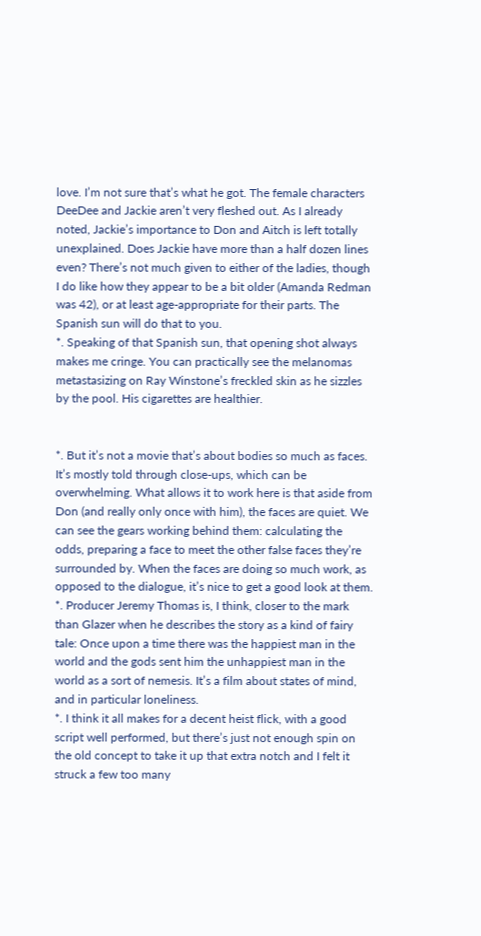love. I’m not sure that’s what he got. The female characters DeeDee and Jackie aren’t very fleshed out. As I already noted, Jackie’s importance to Don and Aitch is left totally unexplained. Does Jackie have more than a half dozen lines even? There’s not much given to either of the ladies, though I do like how they appear to be a bit older (Amanda Redman was 42), or at least age-appropriate for their parts. The Spanish sun will do that to you.
*. Speaking of that Spanish sun, that opening shot always makes me cringe. You can practically see the melanomas metastasizing on Ray Winstone’s freckled skin as he sizzles by the pool. His cigarettes are healthier.


*. But it’s not a movie that’s about bodies so much as faces. It’s mostly told through close-ups, which can be overwhelming. What allows it to work here is that aside from Don (and really only once with him), the faces are quiet. We can see the gears working behind them: calculating the odds, preparing a face to meet the other false faces they’re surrounded by. When the faces are doing so much work, as opposed to the dialogue, it’s nice to get a good look at them.
*. Producer Jeremy Thomas is, I think, closer to the mark than Glazer when he describes the story as a kind of fairy tale: Once upon a time there was the happiest man in the world and the gods sent him the unhappiest man in the world as a sort of nemesis. It’s a film about states of mind, and in particular loneliness.
*. I think it all makes for a decent heist flick, with a good script well performed, but there’s just not enough spin on the old concept to take it up that extra notch and I felt it struck a few too many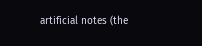artificial notes (the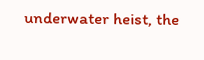underwater heist, the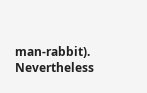man-rabbit). Nevertheless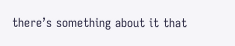there’s something about it that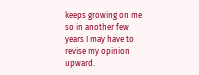keeps growing on me so in another few years I may have to revise my opinion upward.